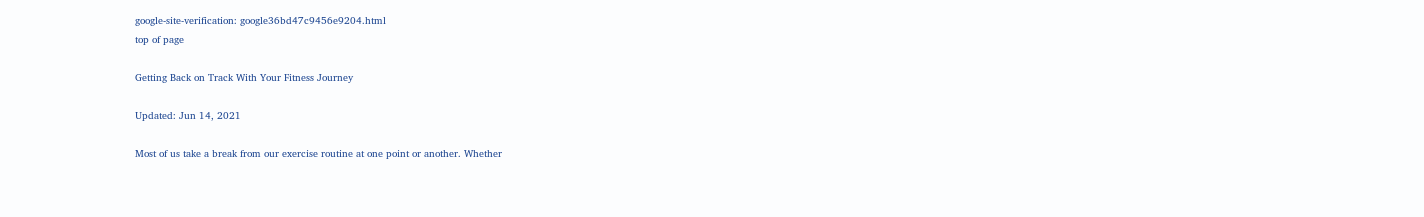google-site-verification: google36bd47c9456e9204.html
top of page

Getting Back on Track With Your Fitness Journey

Updated: Jun 14, 2021

Most of us take a break from our exercise routine at one point or another. Whether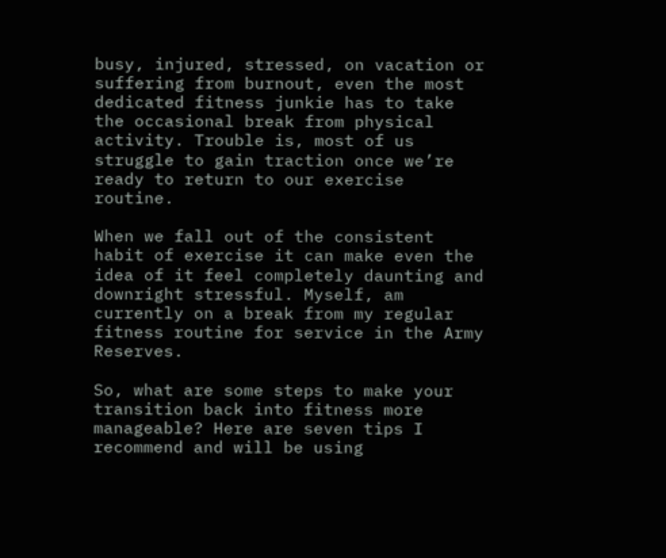busy, injured, stressed, on vacation or suffering from burnout, even the most dedicated fitness junkie has to take the occasional break from physical activity. Trouble is, most of us struggle to gain traction once we’re ready to return to our exercise routine.

When we fall out of the consistent habit of exercise it can make even the idea of it feel completely daunting and downright stressful. Myself, am currently on a break from my regular fitness routine for service in the Army Reserves.

So, what are some steps to make your transition back into fitness more manageable? Here are seven tips I recommend and will be using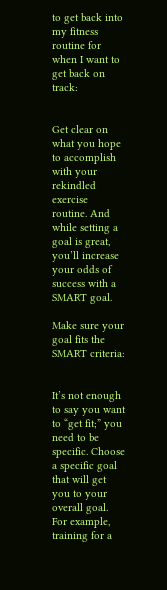to get back into my fitness routine for when I want to get back on track:


Get clear on what you hope to accomplish with your rekindled exercise routine. And while setting a goal is great, you’ll increase your odds of success with a SMART goal.

Make sure your goal fits the SMART criteria:


It’s not enough to say you want to “get fit;” you need to be specific. Choose a specific goal that will get you to your overall goal. For example, training for a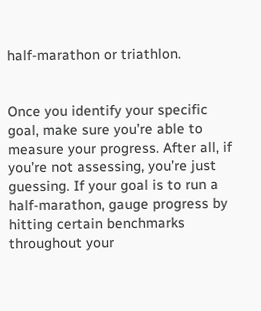half-marathon or triathlon.


Once you identify your specific goal, make sure you’re able to measure your progress. After all, if you’re not assessing, you’re just guessing. If your goal is to run a half-marathon, gauge progress by hitting certain benchmarks throughout your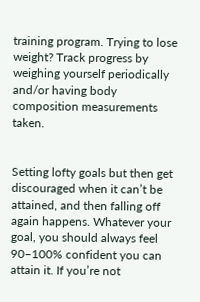training program. Trying to lose weight? Track progress by weighing yourself periodically and/or having body composition measurements taken.


Setting lofty goals but then get discouraged when it can’t be attained, and then falling off again happens. Whatever your goal, you should always feel 90–100% confident you can attain it. If you’re not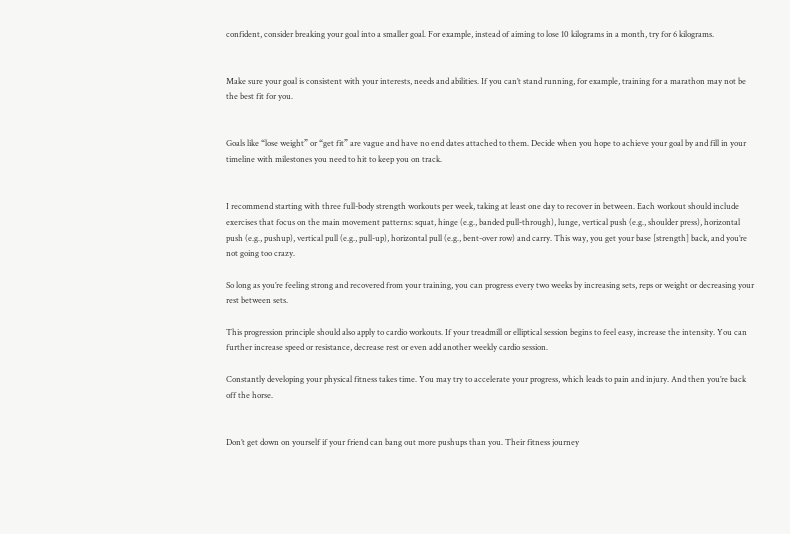confident, consider breaking your goal into a smaller goal. For example, instead of aiming to lose 10 kilograms in a month, try for 6 kilograms.


Make sure your goal is consistent with your interests, needs and abilities. If you can’t stand running, for example, training for a marathon may not be the best fit for you.


Goals like “lose weight” or “get fit” are vague and have no end dates attached to them. Decide when you hope to achieve your goal by and fill in your timeline with milestones you need to hit to keep you on track.


I recommend starting with three full-body strength workouts per week, taking at least one day to recover in between. Each workout should include exercises that focus on the main movement patterns: squat, hinge (e.g., banded pull-through), lunge, vertical push (e.g., shoulder press), horizontal push (e.g., pushup), vertical pull (e.g., pull-up), horizontal pull (e.g., bent-over row) and carry. This way, you get your base [strength] back, and you’re not going too crazy.

So long as you’re feeling strong and recovered from your training, you can progress every two weeks by increasing sets, reps or weight or decreasing your rest between sets.

This progression principle should also apply to cardio workouts. If your treadmill or elliptical session begins to feel easy, increase the intensity. You can further increase speed or resistance, decrease rest or even add another weekly cardio session.

Constantly developing your physical fitness takes time. You may try to accelerate your progress, which leads to pain and injury. And then you’re back off the horse.


Don’t get down on yourself if your friend can bang out more pushups than you. Their fitness journey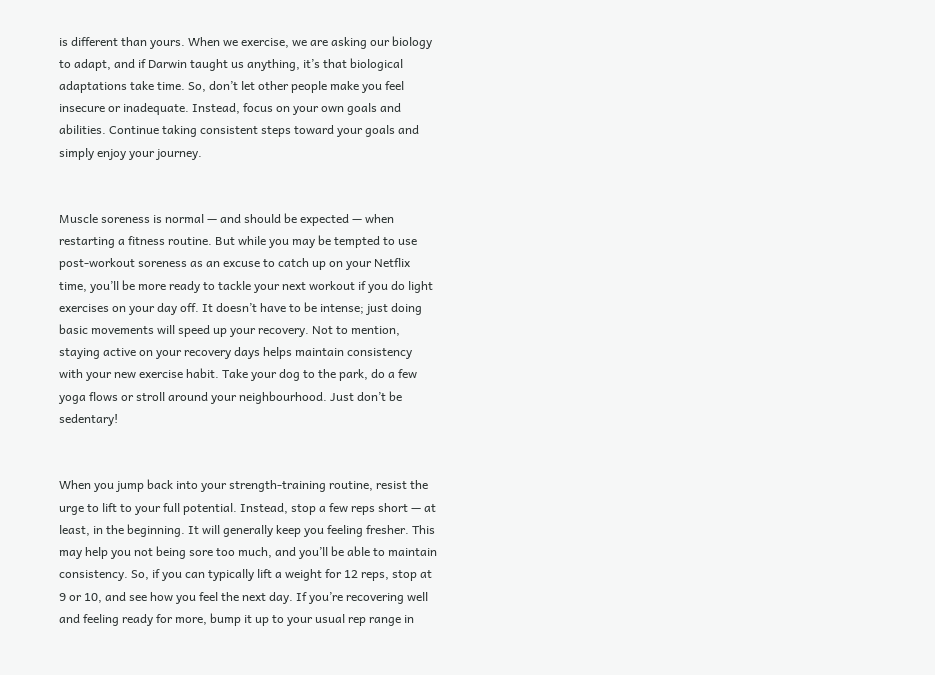is different than yours. When we exercise, we are asking our biology to adapt, and if Darwin taught us anything, it’s that biological adaptations take time. So, don’t let other people make you feel insecure or inadequate. Instead, focus on your own goals and abilities. Continue taking consistent steps toward your goals and simply enjoy your journey.


Muscle soreness is normal — and should be expected — when restarting a fitness routine. But while you may be tempted to use post-workout soreness as an excuse to catch up on your Netflix time, you’ll be more ready to tackle your next workout if you do light exercises on your day off. It doesn’t have to be intense; just doing basic movements will speed up your recovery. Not to mention, staying active on your recovery days helps maintain consistency with your new exercise habit. Take your dog to the park, do a few yoga flows or stroll around your neighbourhood. Just don’t be sedentary!


When you jump back into your strength-training routine, resist the urge to lift to your full potential. Instead, stop a few reps short — at least, in the beginning. It will generally keep you feeling fresher. This may help you not being sore too much, and you’ll be able to maintain consistency. So, if you can typically lift a weight for 12 reps, stop at 9 or 10, and see how you feel the next day. If you’re recovering well and feeling ready for more, bump it up to your usual rep range in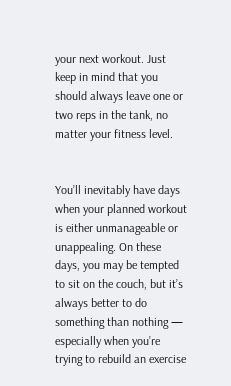your next workout. Just keep in mind that you should always leave one or two reps in the tank, no matter your fitness level.


You’ll inevitably have days when your planned workout is either unmanageable or unappealing. On these days, you may be tempted to sit on the couch, but it’s always better to do something than nothing — especially when you’re trying to rebuild an exercise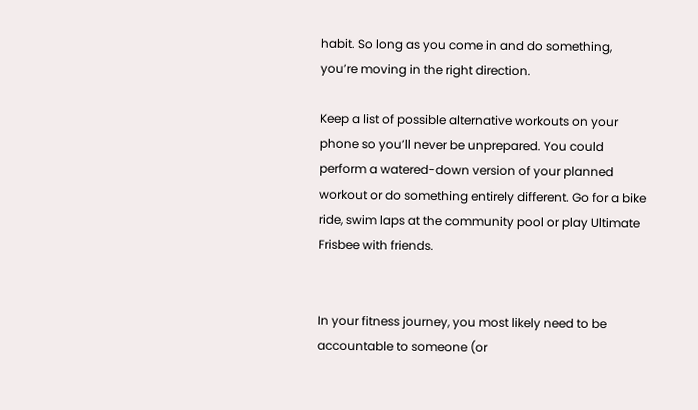habit. So long as you come in and do something, you’re moving in the right direction.

Keep a list of possible alternative workouts on your phone so you’ll never be unprepared. You could perform a watered-down version of your planned workout or do something entirely different. Go for a bike ride, swim laps at the community pool or play Ultimate Frisbee with friends.


In your fitness journey, you most likely need to be accountable to someone (or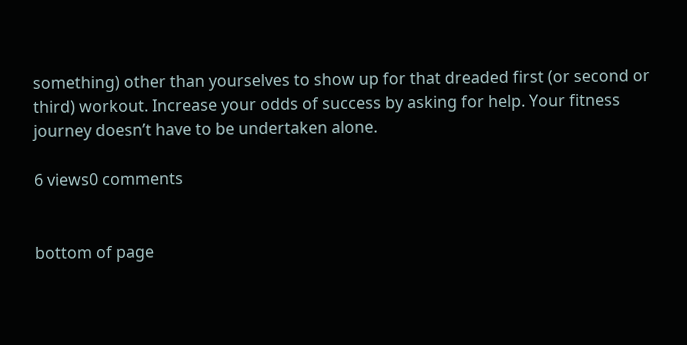something) other than yourselves to show up for that dreaded first (or second or third) workout. Increase your odds of success by asking for help. Your fitness journey doesn’t have to be undertaken alone.

6 views0 comments


bottom of page